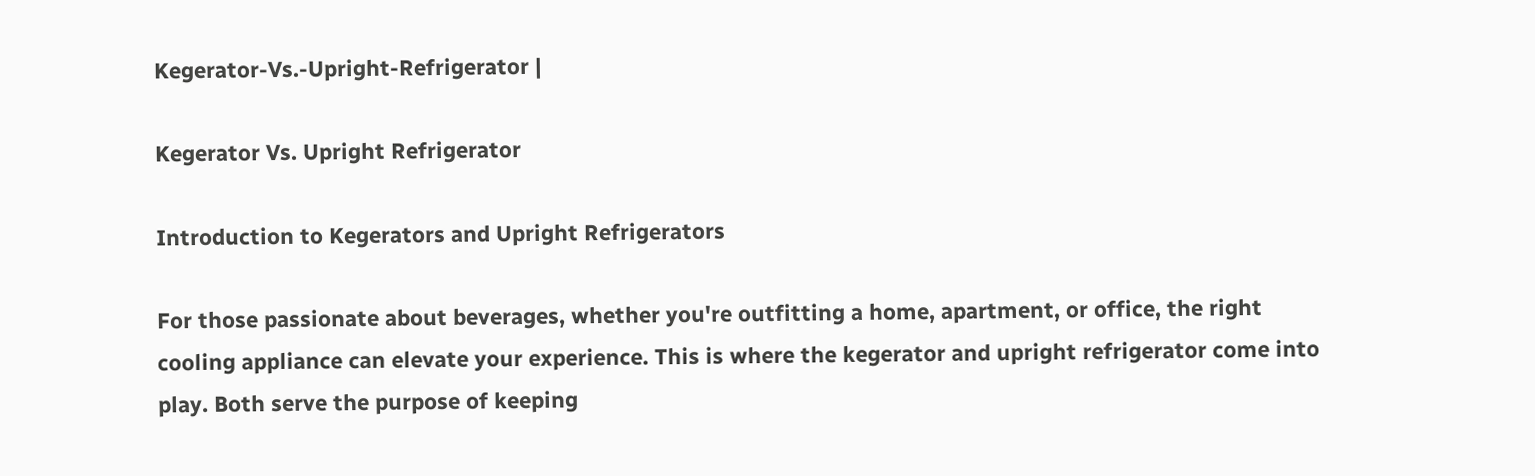Kegerator-Vs.-Upright-Refrigerator |

Kegerator Vs. Upright Refrigerator

Introduction to Kegerators and Upright Refrigerators

For those passionate about beverages, whether you're outfitting a home, apartment, or office, the right cooling appliance can elevate your experience. This is where the kegerator and upright refrigerator come into play. Both serve the purpose of keeping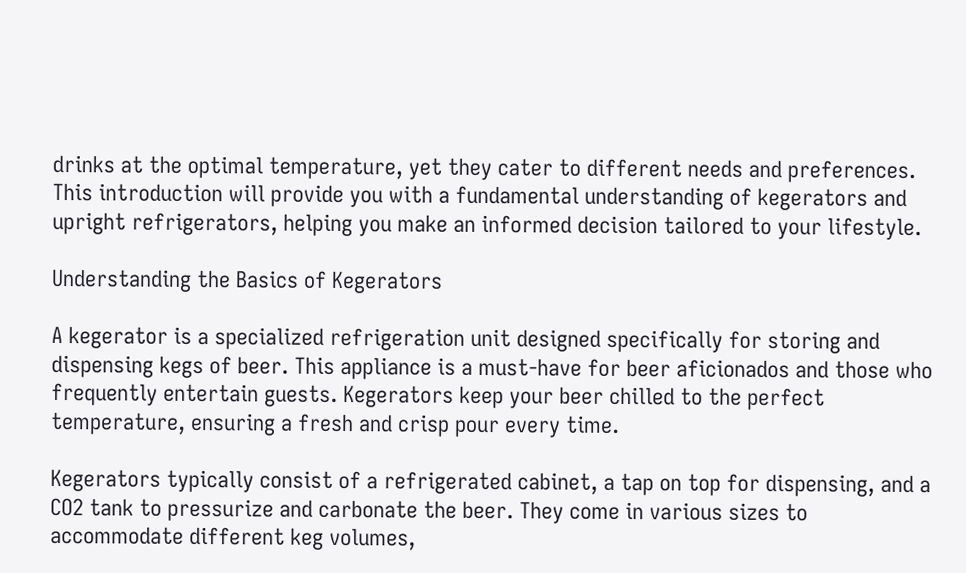drinks at the optimal temperature, yet they cater to different needs and preferences. This introduction will provide you with a fundamental understanding of kegerators and upright refrigerators, helping you make an informed decision tailored to your lifestyle.

Understanding the Basics of Kegerators

A kegerator is a specialized refrigeration unit designed specifically for storing and dispensing kegs of beer. This appliance is a must-have for beer aficionados and those who frequently entertain guests. Kegerators keep your beer chilled to the perfect temperature, ensuring a fresh and crisp pour every time.

Kegerators typically consist of a refrigerated cabinet, a tap on top for dispensing, and a CO2 tank to pressurize and carbonate the beer. They come in various sizes to accommodate different keg volumes,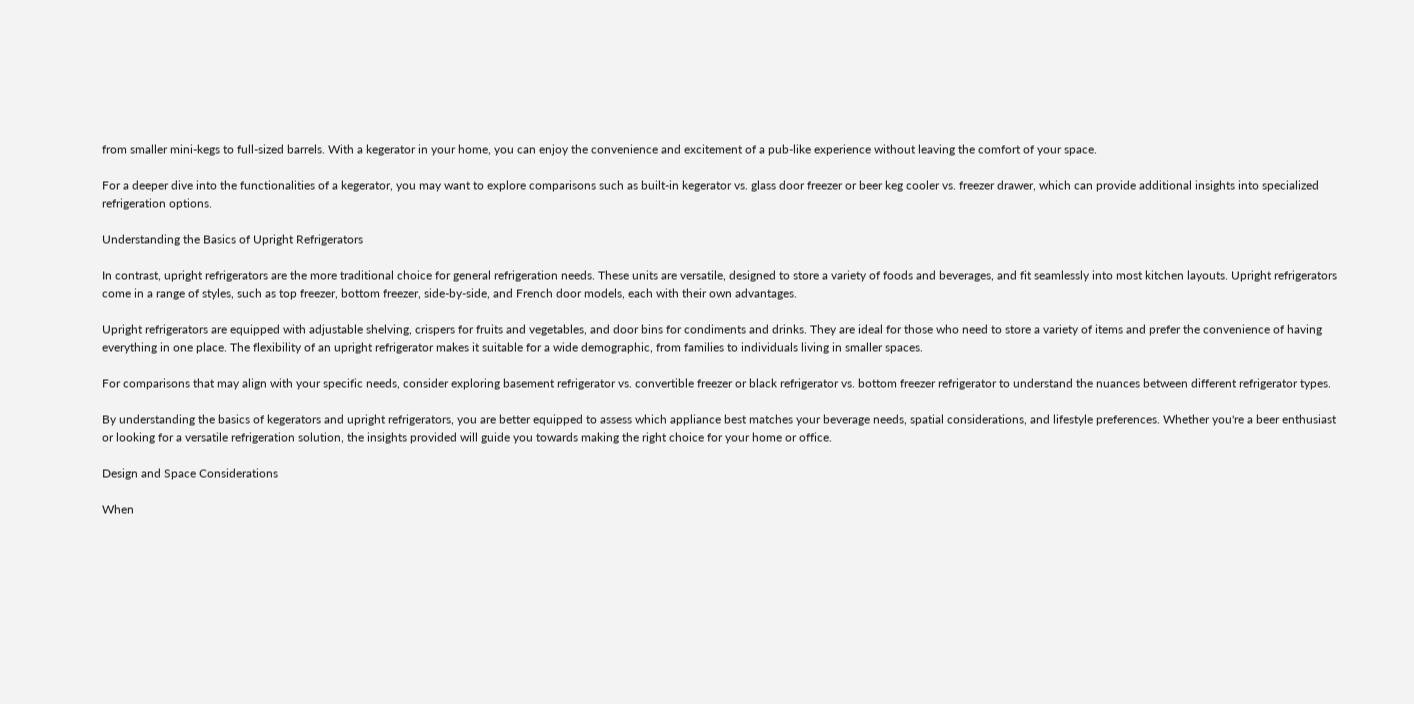from smaller mini-kegs to full-sized barrels. With a kegerator in your home, you can enjoy the convenience and excitement of a pub-like experience without leaving the comfort of your space.

For a deeper dive into the functionalities of a kegerator, you may want to explore comparisons such as built-in kegerator vs. glass door freezer or beer keg cooler vs. freezer drawer, which can provide additional insights into specialized refrigeration options.

Understanding the Basics of Upright Refrigerators

In contrast, upright refrigerators are the more traditional choice for general refrigeration needs. These units are versatile, designed to store a variety of foods and beverages, and fit seamlessly into most kitchen layouts. Upright refrigerators come in a range of styles, such as top freezer, bottom freezer, side-by-side, and French door models, each with their own advantages.

Upright refrigerators are equipped with adjustable shelving, crispers for fruits and vegetables, and door bins for condiments and drinks. They are ideal for those who need to store a variety of items and prefer the convenience of having everything in one place. The flexibility of an upright refrigerator makes it suitable for a wide demographic, from families to individuals living in smaller spaces.

For comparisons that may align with your specific needs, consider exploring basement refrigerator vs. convertible freezer or black refrigerator vs. bottom freezer refrigerator to understand the nuances between different refrigerator types.

By understanding the basics of kegerators and upright refrigerators, you are better equipped to assess which appliance best matches your beverage needs, spatial considerations, and lifestyle preferences. Whether you're a beer enthusiast or looking for a versatile refrigeration solution, the insights provided will guide you towards making the right choice for your home or office.

Design and Space Considerations

When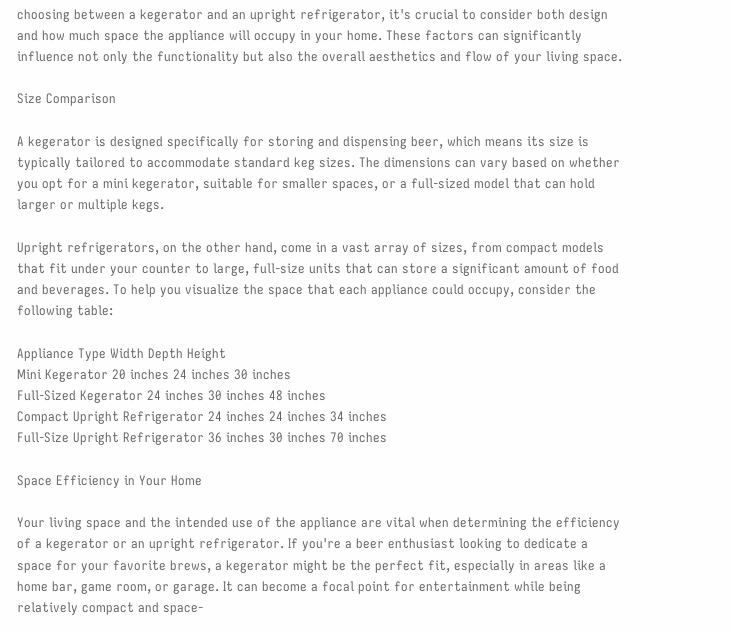choosing between a kegerator and an upright refrigerator, it's crucial to consider both design and how much space the appliance will occupy in your home. These factors can significantly influence not only the functionality but also the overall aesthetics and flow of your living space.

Size Comparison

A kegerator is designed specifically for storing and dispensing beer, which means its size is typically tailored to accommodate standard keg sizes. The dimensions can vary based on whether you opt for a mini kegerator, suitable for smaller spaces, or a full-sized model that can hold larger or multiple kegs.

Upright refrigerators, on the other hand, come in a vast array of sizes, from compact models that fit under your counter to large, full-size units that can store a significant amount of food and beverages. To help you visualize the space that each appliance could occupy, consider the following table:

Appliance Type Width Depth Height
Mini Kegerator 20 inches 24 inches 30 inches
Full-Sized Kegerator 24 inches 30 inches 48 inches
Compact Upright Refrigerator 24 inches 24 inches 34 inches
Full-Size Upright Refrigerator 36 inches 30 inches 70 inches

Space Efficiency in Your Home

Your living space and the intended use of the appliance are vital when determining the efficiency of a kegerator or an upright refrigerator. If you're a beer enthusiast looking to dedicate a space for your favorite brews, a kegerator might be the perfect fit, especially in areas like a home bar, game room, or garage. It can become a focal point for entertainment while being relatively compact and space-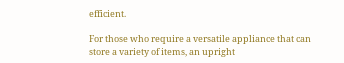efficient.

For those who require a versatile appliance that can store a variety of items, an upright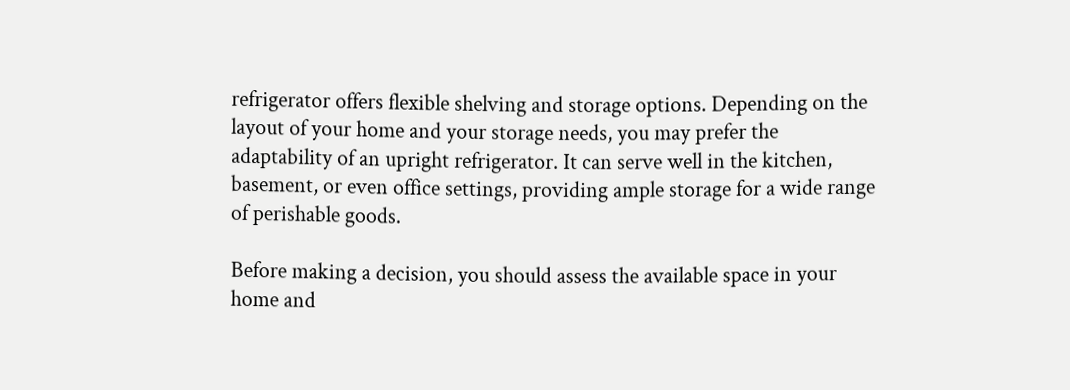refrigerator offers flexible shelving and storage options. Depending on the layout of your home and your storage needs, you may prefer the adaptability of an upright refrigerator. It can serve well in the kitchen, basement, or even office settings, providing ample storage for a wide range of perishable goods.

Before making a decision, you should assess the available space in your home and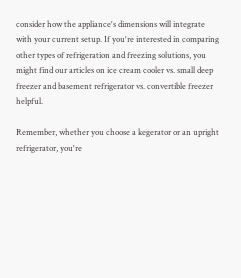consider how the appliance's dimensions will integrate with your current setup. If you're interested in comparing other types of refrigeration and freezing solutions, you might find our articles on ice cream cooler vs. small deep freezer and basement refrigerator vs. convertible freezer helpful.

Remember, whether you choose a kegerator or an upright refrigerator, you're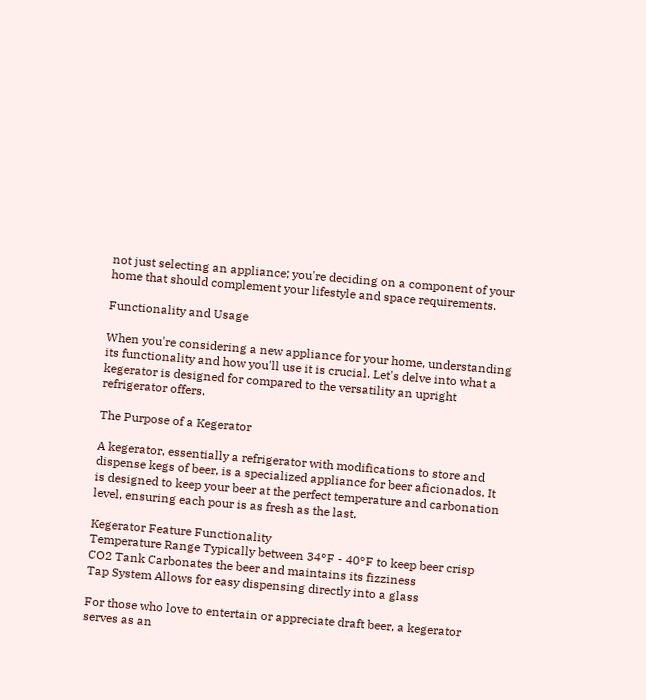not just selecting an appliance; you're deciding on a component of your home that should complement your lifestyle and space requirements.

Functionality and Usage

When you're considering a new appliance for your home, understanding its functionality and how you'll use it is crucial. Let's delve into what a kegerator is designed for compared to the versatility an upright refrigerator offers.

The Purpose of a Kegerator

A kegerator, essentially a refrigerator with modifications to store and dispense kegs of beer, is a specialized appliance for beer aficionados. It is designed to keep your beer at the perfect temperature and carbonation level, ensuring each pour is as fresh as the last.

Kegerator Feature Functionality
Temperature Range Typically between 34°F - 40°F to keep beer crisp
CO2 Tank Carbonates the beer and maintains its fizziness
Tap System Allows for easy dispensing directly into a glass

For those who love to entertain or appreciate draft beer, a kegerator serves as an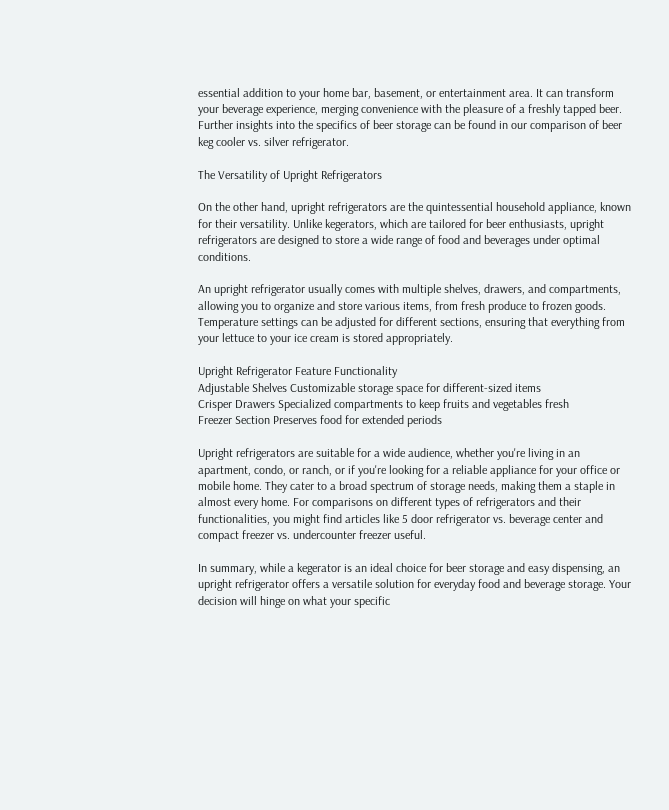essential addition to your home bar, basement, or entertainment area. It can transform your beverage experience, merging convenience with the pleasure of a freshly tapped beer. Further insights into the specifics of beer storage can be found in our comparison of beer keg cooler vs. silver refrigerator.

The Versatility of Upright Refrigerators

On the other hand, upright refrigerators are the quintessential household appliance, known for their versatility. Unlike kegerators, which are tailored for beer enthusiasts, upright refrigerators are designed to store a wide range of food and beverages under optimal conditions.

An upright refrigerator usually comes with multiple shelves, drawers, and compartments, allowing you to organize and store various items, from fresh produce to frozen goods. Temperature settings can be adjusted for different sections, ensuring that everything from your lettuce to your ice cream is stored appropriately.

Upright Refrigerator Feature Functionality
Adjustable Shelves Customizable storage space for different-sized items
Crisper Drawers Specialized compartments to keep fruits and vegetables fresh
Freezer Section Preserves food for extended periods

Upright refrigerators are suitable for a wide audience, whether you're living in an apartment, condo, or ranch, or if you're looking for a reliable appliance for your office or mobile home. They cater to a broad spectrum of storage needs, making them a staple in almost every home. For comparisons on different types of refrigerators and their functionalities, you might find articles like 5 door refrigerator vs. beverage center and compact freezer vs. undercounter freezer useful.

In summary, while a kegerator is an ideal choice for beer storage and easy dispensing, an upright refrigerator offers a versatile solution for everyday food and beverage storage. Your decision will hinge on what your specific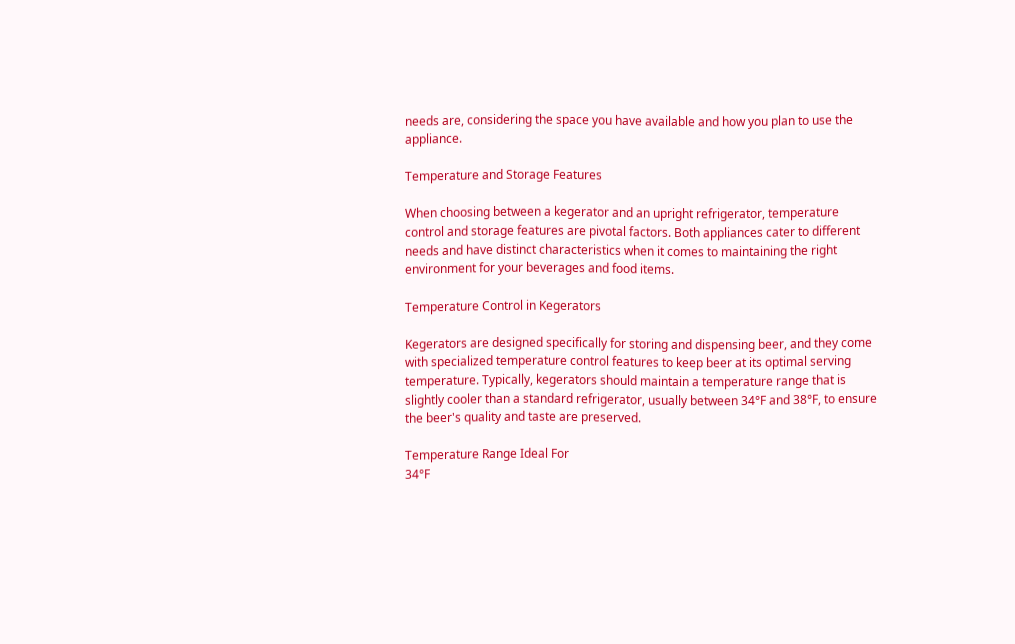needs are, considering the space you have available and how you plan to use the appliance.

Temperature and Storage Features

When choosing between a kegerator and an upright refrigerator, temperature control and storage features are pivotal factors. Both appliances cater to different needs and have distinct characteristics when it comes to maintaining the right environment for your beverages and food items.

Temperature Control in Kegerators

Kegerators are designed specifically for storing and dispensing beer, and they come with specialized temperature control features to keep beer at its optimal serving temperature. Typically, kegerators should maintain a temperature range that is slightly cooler than a standard refrigerator, usually between 34°F and 38°F, to ensure the beer's quality and taste are preserved.

Temperature Range Ideal For
34°F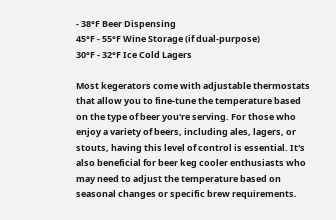- 38°F Beer Dispensing
45°F - 55°F Wine Storage (if dual-purpose)
30°F - 32°F Ice Cold Lagers

Most kegerators come with adjustable thermostats that allow you to fine-tune the temperature based on the type of beer you're serving. For those who enjoy a variety of beers, including ales, lagers, or stouts, having this level of control is essential. It's also beneficial for beer keg cooler enthusiasts who may need to adjust the temperature based on seasonal changes or specific brew requirements.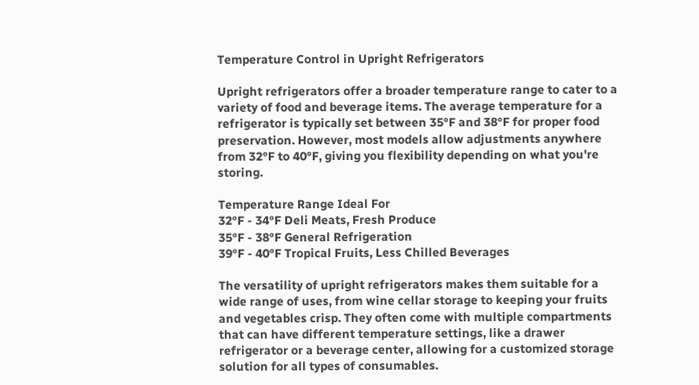Temperature Control in Upright Refrigerators

Upright refrigerators offer a broader temperature range to cater to a variety of food and beverage items. The average temperature for a refrigerator is typically set between 35°F and 38°F for proper food preservation. However, most models allow adjustments anywhere from 32°F to 40°F, giving you flexibility depending on what you're storing.

Temperature Range Ideal For
32°F - 34°F Deli Meats, Fresh Produce
35°F - 38°F General Refrigeration
39°F - 40°F Tropical Fruits, Less Chilled Beverages

The versatility of upright refrigerators makes them suitable for a wide range of uses, from wine cellar storage to keeping your fruits and vegetables crisp. They often come with multiple compartments that can have different temperature settings, like a drawer refrigerator or a beverage center, allowing for a customized storage solution for all types of consumables.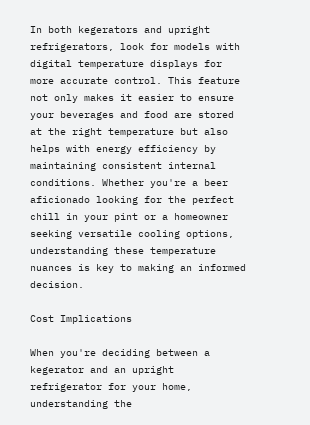In both kegerators and upright refrigerators, look for models with digital temperature displays for more accurate control. This feature not only makes it easier to ensure your beverages and food are stored at the right temperature but also helps with energy efficiency by maintaining consistent internal conditions. Whether you're a beer aficionado looking for the perfect chill in your pint or a homeowner seeking versatile cooling options, understanding these temperature nuances is key to making an informed decision.

Cost Implications

When you're deciding between a kegerator and an upright refrigerator for your home, understanding the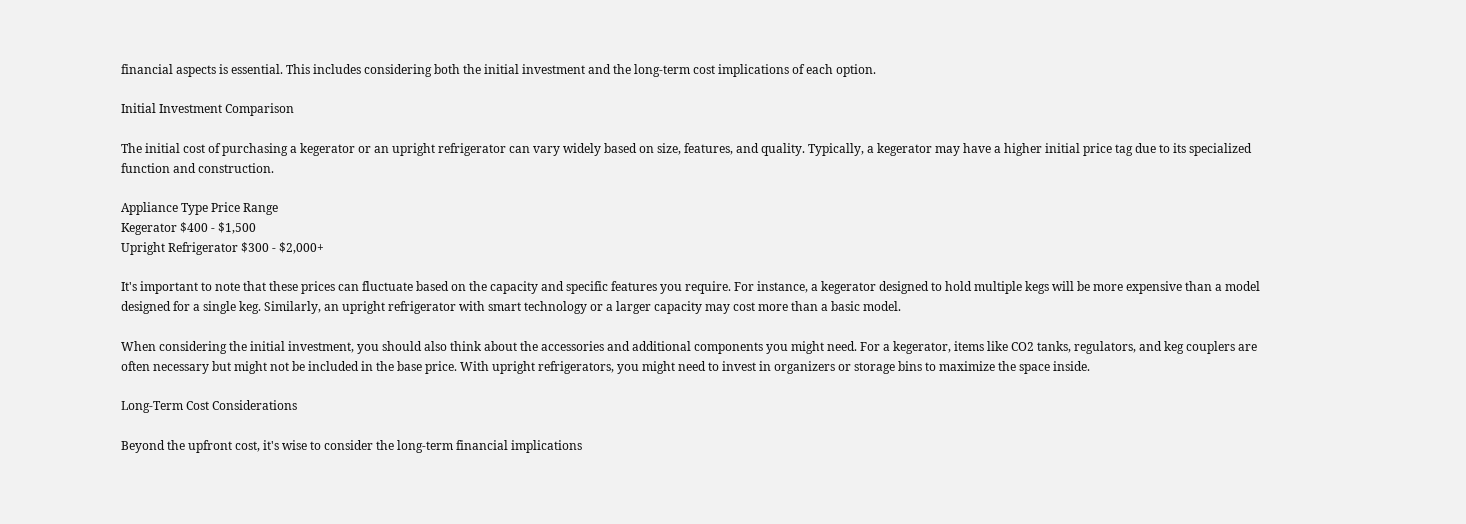financial aspects is essential. This includes considering both the initial investment and the long-term cost implications of each option.

Initial Investment Comparison

The initial cost of purchasing a kegerator or an upright refrigerator can vary widely based on size, features, and quality. Typically, a kegerator may have a higher initial price tag due to its specialized function and construction.

Appliance Type Price Range
Kegerator $400 - $1,500
Upright Refrigerator $300 - $2,000+

It's important to note that these prices can fluctuate based on the capacity and specific features you require. For instance, a kegerator designed to hold multiple kegs will be more expensive than a model designed for a single keg. Similarly, an upright refrigerator with smart technology or a larger capacity may cost more than a basic model.

When considering the initial investment, you should also think about the accessories and additional components you might need. For a kegerator, items like CO2 tanks, regulators, and keg couplers are often necessary but might not be included in the base price. With upright refrigerators, you might need to invest in organizers or storage bins to maximize the space inside.

Long-Term Cost Considerations

Beyond the upfront cost, it's wise to consider the long-term financial implications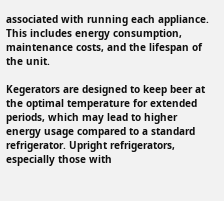associated with running each appliance. This includes energy consumption, maintenance costs, and the lifespan of the unit.

Kegerators are designed to keep beer at the optimal temperature for extended periods, which may lead to higher energy usage compared to a standard refrigerator. Upright refrigerators, especially those with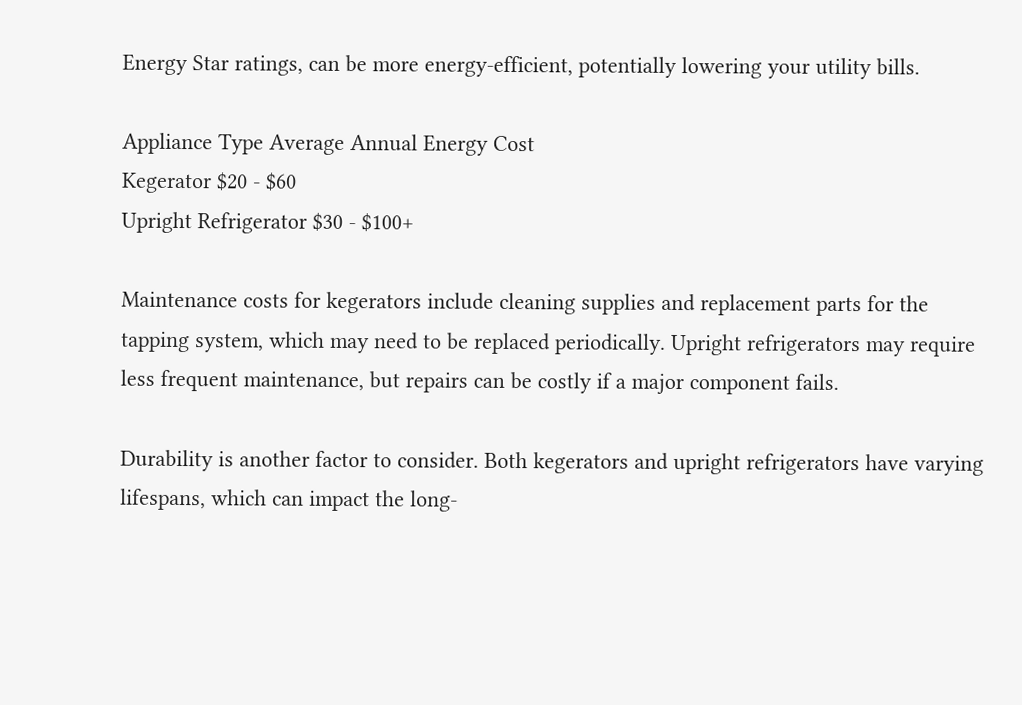Energy Star ratings, can be more energy-efficient, potentially lowering your utility bills.

Appliance Type Average Annual Energy Cost
Kegerator $20 - $60
Upright Refrigerator $30 - $100+

Maintenance costs for kegerators include cleaning supplies and replacement parts for the tapping system, which may need to be replaced periodically. Upright refrigerators may require less frequent maintenance, but repairs can be costly if a major component fails.

Durability is another factor to consider. Both kegerators and upright refrigerators have varying lifespans, which can impact the long-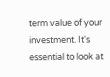term value of your investment. It's essential to look at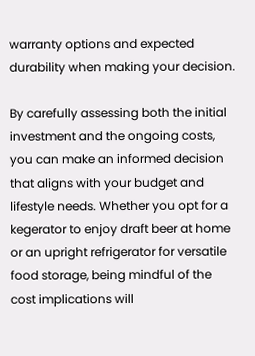warranty options and expected durability when making your decision.

By carefully assessing both the initial investment and the ongoing costs, you can make an informed decision that aligns with your budget and lifestyle needs. Whether you opt for a kegerator to enjoy draft beer at home or an upright refrigerator for versatile food storage, being mindful of the cost implications will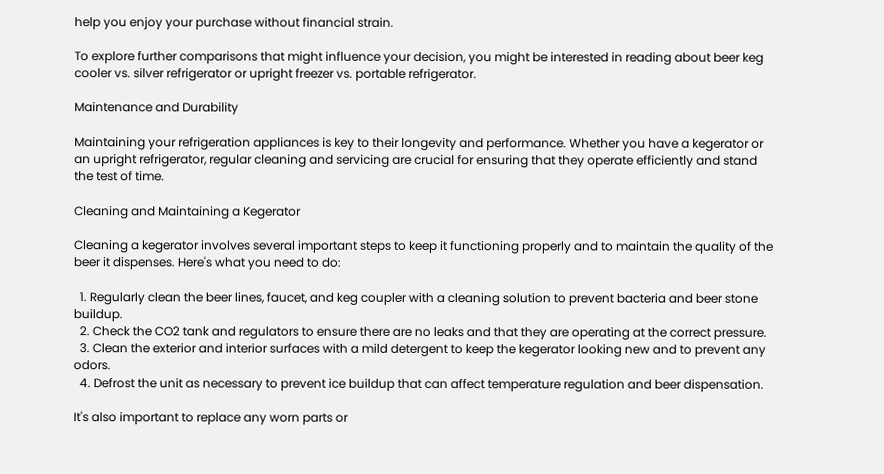help you enjoy your purchase without financial strain.

To explore further comparisons that might influence your decision, you might be interested in reading about beer keg cooler vs. silver refrigerator or upright freezer vs. portable refrigerator.

Maintenance and Durability

Maintaining your refrigeration appliances is key to their longevity and performance. Whether you have a kegerator or an upright refrigerator, regular cleaning and servicing are crucial for ensuring that they operate efficiently and stand the test of time.

Cleaning and Maintaining a Kegerator

Cleaning a kegerator involves several important steps to keep it functioning properly and to maintain the quality of the beer it dispenses. Here's what you need to do:

  1. Regularly clean the beer lines, faucet, and keg coupler with a cleaning solution to prevent bacteria and beer stone buildup.
  2. Check the CO2 tank and regulators to ensure there are no leaks and that they are operating at the correct pressure.
  3. Clean the exterior and interior surfaces with a mild detergent to keep the kegerator looking new and to prevent any odors.
  4. Defrost the unit as necessary to prevent ice buildup that can affect temperature regulation and beer dispensation.

It's also important to replace any worn parts or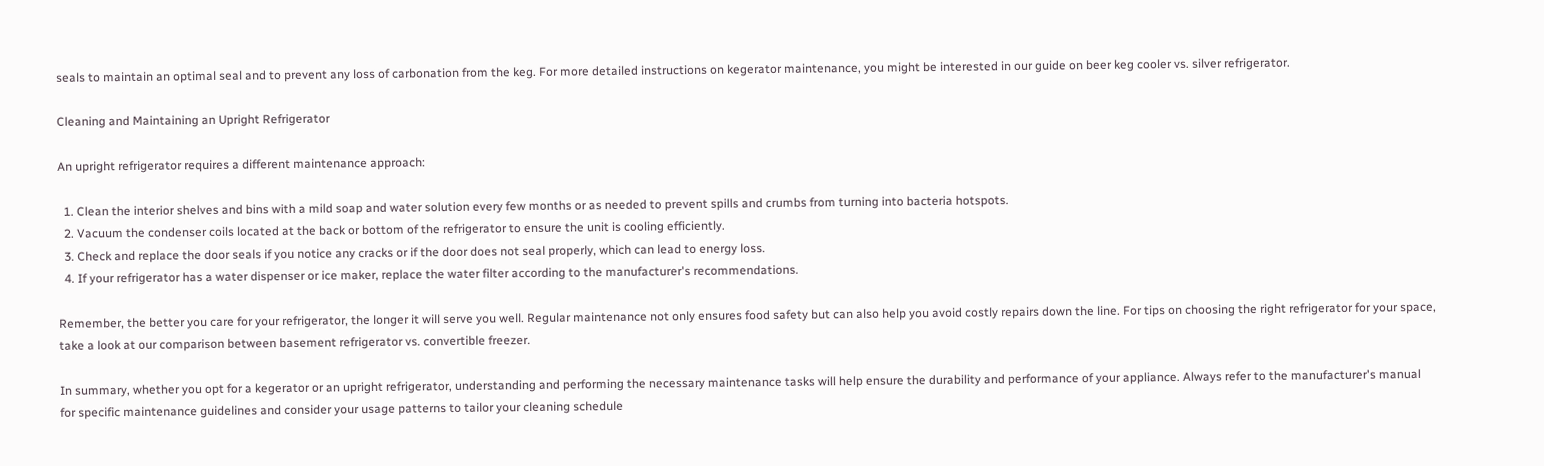seals to maintain an optimal seal and to prevent any loss of carbonation from the keg. For more detailed instructions on kegerator maintenance, you might be interested in our guide on beer keg cooler vs. silver refrigerator.

Cleaning and Maintaining an Upright Refrigerator

An upright refrigerator requires a different maintenance approach:

  1. Clean the interior shelves and bins with a mild soap and water solution every few months or as needed to prevent spills and crumbs from turning into bacteria hotspots.
  2. Vacuum the condenser coils located at the back or bottom of the refrigerator to ensure the unit is cooling efficiently.
  3. Check and replace the door seals if you notice any cracks or if the door does not seal properly, which can lead to energy loss.
  4. If your refrigerator has a water dispenser or ice maker, replace the water filter according to the manufacturer's recommendations.

Remember, the better you care for your refrigerator, the longer it will serve you well. Regular maintenance not only ensures food safety but can also help you avoid costly repairs down the line. For tips on choosing the right refrigerator for your space, take a look at our comparison between basement refrigerator vs. convertible freezer.

In summary, whether you opt for a kegerator or an upright refrigerator, understanding and performing the necessary maintenance tasks will help ensure the durability and performance of your appliance. Always refer to the manufacturer's manual for specific maintenance guidelines and consider your usage patterns to tailor your cleaning schedule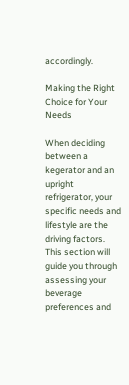accordingly.

Making the Right Choice for Your Needs

When deciding between a kegerator and an upright refrigerator, your specific needs and lifestyle are the driving factors. This section will guide you through assessing your beverage preferences and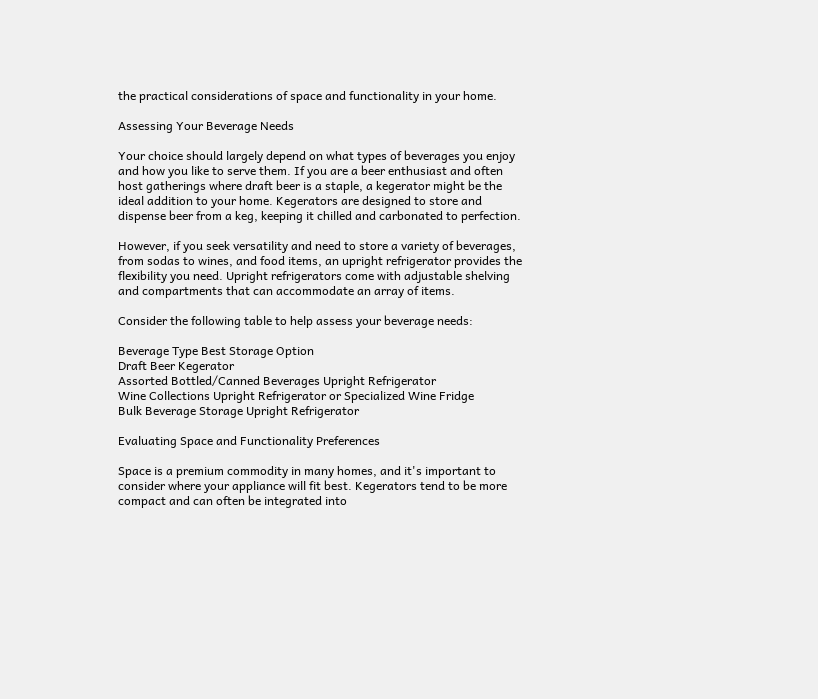the practical considerations of space and functionality in your home.

Assessing Your Beverage Needs

Your choice should largely depend on what types of beverages you enjoy and how you like to serve them. If you are a beer enthusiast and often host gatherings where draft beer is a staple, a kegerator might be the ideal addition to your home. Kegerators are designed to store and dispense beer from a keg, keeping it chilled and carbonated to perfection.

However, if you seek versatility and need to store a variety of beverages, from sodas to wines, and food items, an upright refrigerator provides the flexibility you need. Upright refrigerators come with adjustable shelving and compartments that can accommodate an array of items.

Consider the following table to help assess your beverage needs:

Beverage Type Best Storage Option
Draft Beer Kegerator
Assorted Bottled/Canned Beverages Upright Refrigerator
Wine Collections Upright Refrigerator or Specialized Wine Fridge
Bulk Beverage Storage Upright Refrigerator

Evaluating Space and Functionality Preferences

Space is a premium commodity in many homes, and it's important to consider where your appliance will fit best. Kegerators tend to be more compact and can often be integrated into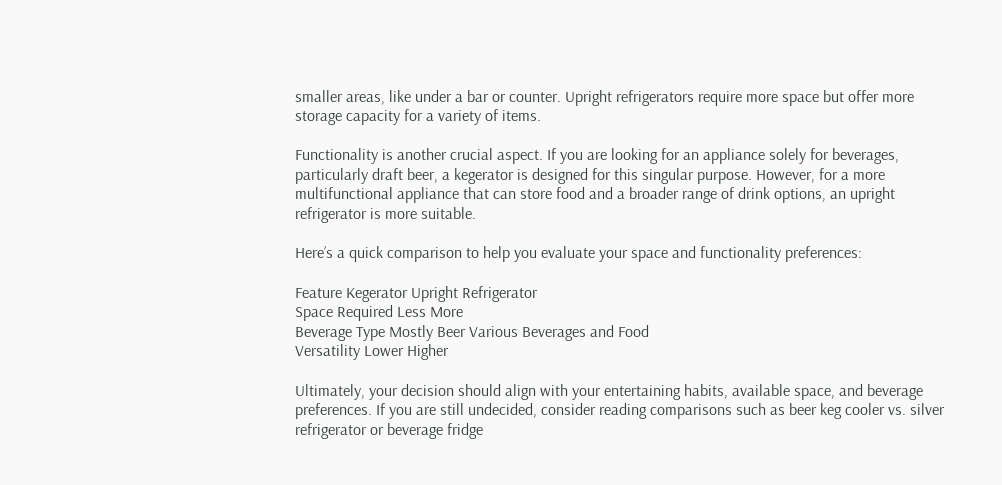smaller areas, like under a bar or counter. Upright refrigerators require more space but offer more storage capacity for a variety of items.

Functionality is another crucial aspect. If you are looking for an appliance solely for beverages, particularly draft beer, a kegerator is designed for this singular purpose. However, for a more multifunctional appliance that can store food and a broader range of drink options, an upright refrigerator is more suitable.

Here’s a quick comparison to help you evaluate your space and functionality preferences:

Feature Kegerator Upright Refrigerator
Space Required Less More
Beverage Type Mostly Beer Various Beverages and Food
Versatility Lower Higher

Ultimately, your decision should align with your entertaining habits, available space, and beverage preferences. If you are still undecided, consider reading comparisons such as beer keg cooler vs. silver refrigerator or beverage fridge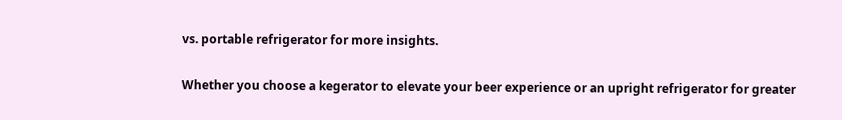vs. portable refrigerator for more insights.

Whether you choose a kegerator to elevate your beer experience or an upright refrigerator for greater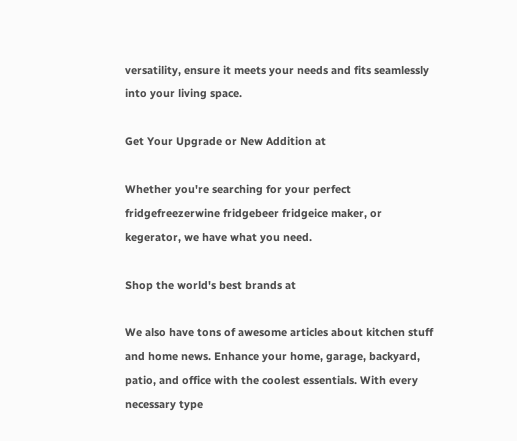versatility, ensure it meets your needs and fits seamlessly into your living space.

Get Your Upgrade or New Addition at

Whether you're searching for your perfect fridgefreezerwine fridgebeer fridgeice maker, or kegerator, we have what you need.

Shop the world's best brands at

We also have tons of awesome articles about kitchen stuff and home news. Enhance your home, garage, backyard, patio, and office with the coolest essentials. With every necessary type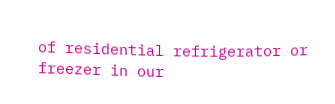of residential refrigerator or freezer in our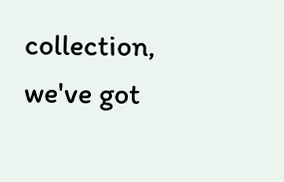collection, we've got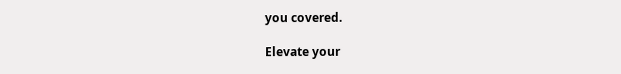you covered.

Elevate your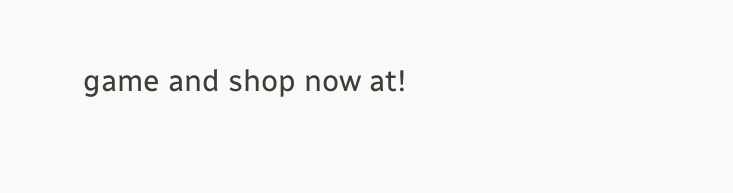game and shop now at!